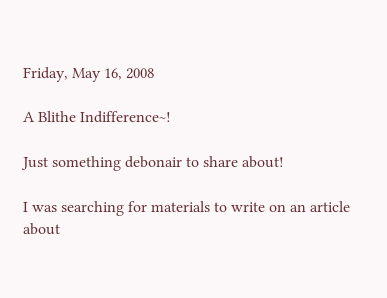Friday, May 16, 2008

A Blithe Indifference~!

Just something debonair to share about!

I was searching for materials to write on an article about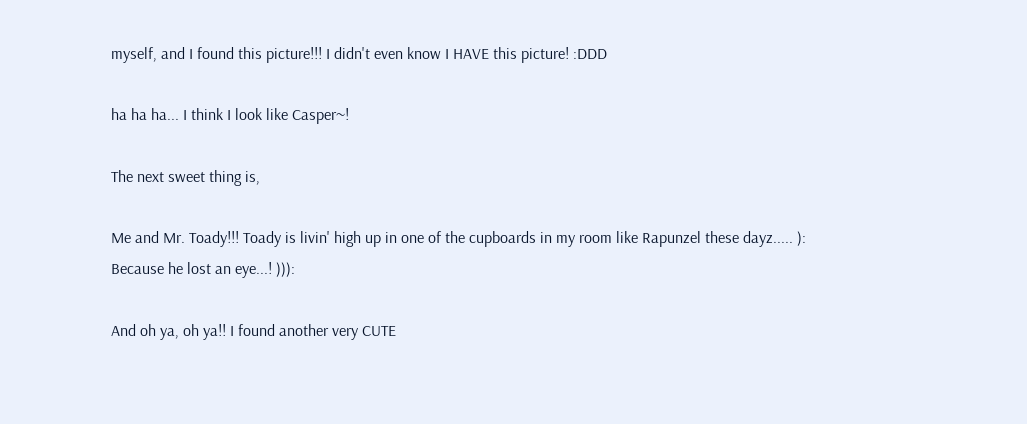myself, and I found this picture!!! I didn't even know I HAVE this picture! :DDD

ha ha ha... I think I look like Casper~!

The next sweet thing is,

Me and Mr. Toady!!! Toady is livin' high up in one of the cupboards in my room like Rapunzel these dayz..... ): Because he lost an eye...! ))):

And oh ya, oh ya!! I found another very CUTE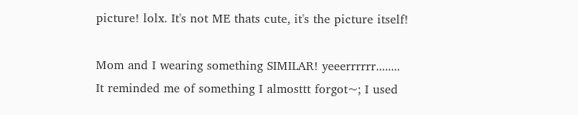picture! lolx. It's not ME thats cute, it's the picture itself!

Mom and I wearing something SIMILAR! yeeerrrrrr........ It reminded me of something I almosttt forgot~; I used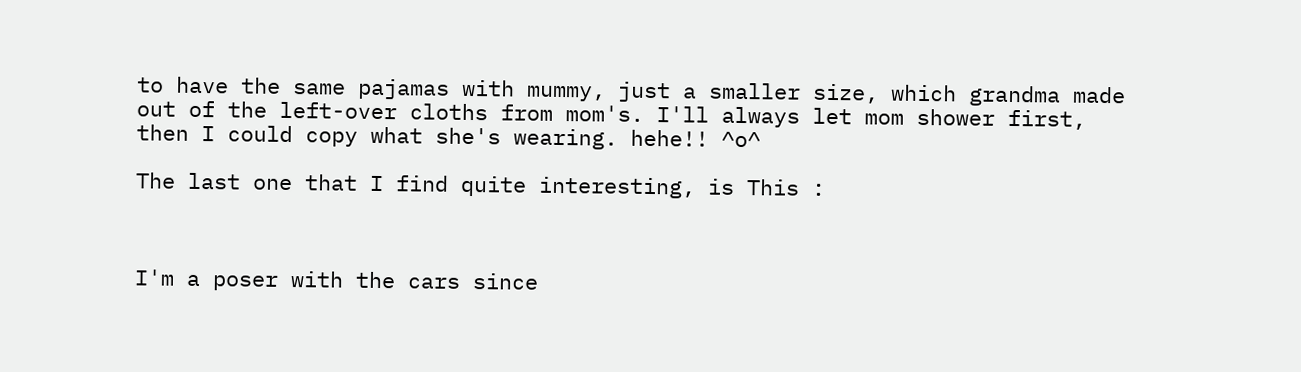to have the same pajamas with mummy, just a smaller size, which grandma made out of the left-over cloths from mom's. I'll always let mom shower first, then I could copy what she's wearing. hehe!! ^o^

The last one that I find quite interesting, is This :



I'm a poser with the cars since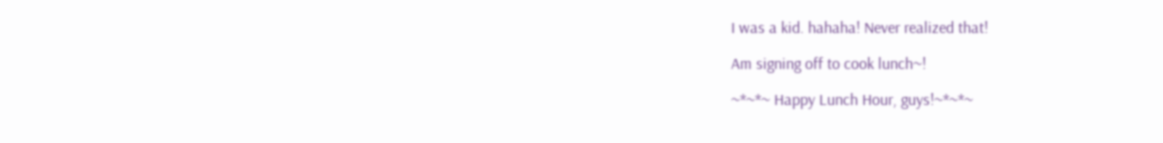I was a kid. hahaha! Never realized that!

Am signing off to cook lunch~!

~*~*~ Happy Lunch Hour, guys!~*~*~